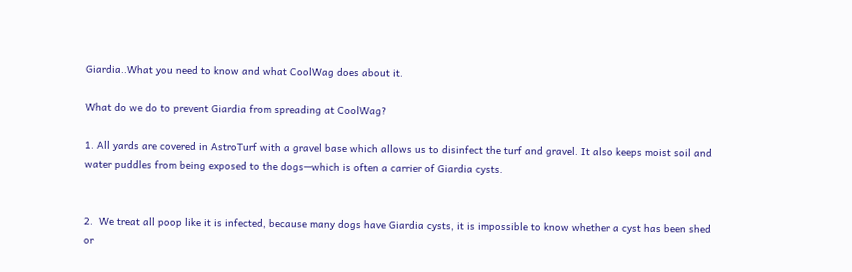Giardia..What you need to know and what CoolWag does about it.

What do we do to prevent Giardia from spreading at CoolWag?

1. All yards are covered in AstroTurf with a gravel base which allows us to disinfect the turf and gravel. It also keeps moist soil and water puddles from being exposed to the dogs—which is often a carrier of Giardia cysts.


2.  We treat all poop like it is infected, because many dogs have Giardia cysts, it is impossible to know whether a cyst has been shed or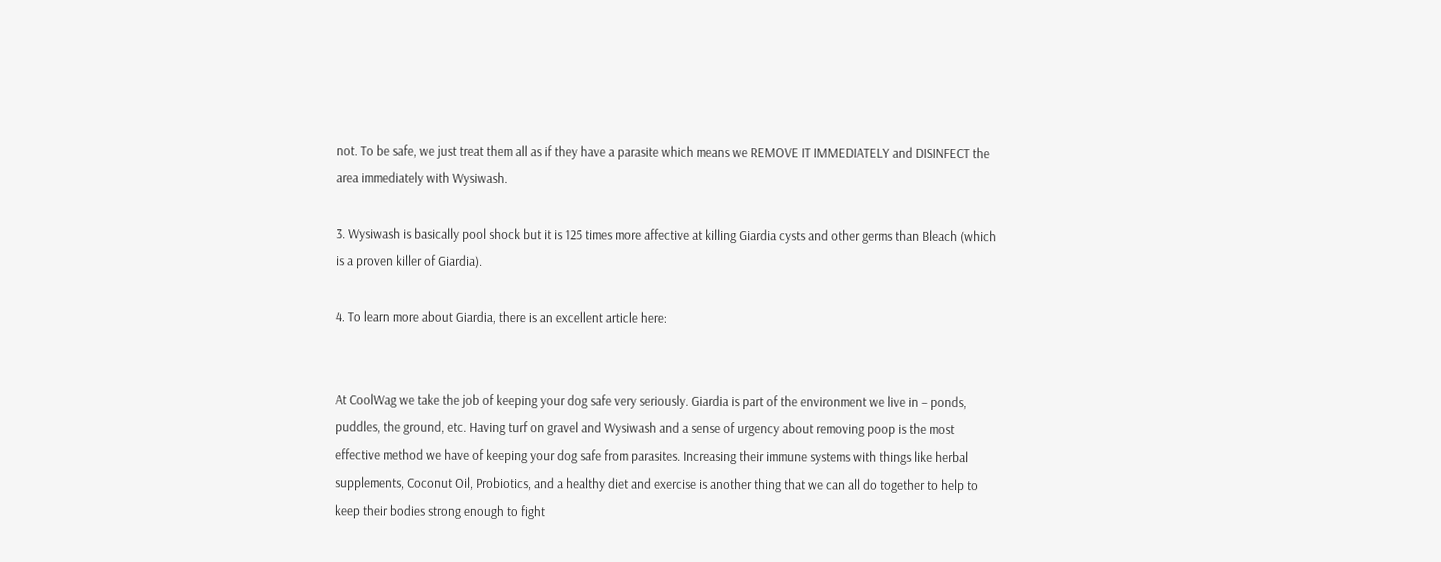not. To be safe, we just treat them all as if they have a parasite which means we REMOVE IT IMMEDIATELY and DISINFECT the area immediately with Wysiwash.

3. Wysiwash is basically pool shock but it is 125 times more affective at killing Giardia cysts and other germs than Bleach (which is a proven killer of Giardia).

4. To learn more about Giardia, there is an excellent article here:


At CoolWag we take the job of keeping your dog safe very seriously. Giardia is part of the environment we live in – ponds, puddles, the ground, etc. Having turf on gravel and Wysiwash and a sense of urgency about removing poop is the most effective method we have of keeping your dog safe from parasites. Increasing their immune systems with things like herbal supplements, Coconut Oil, Probiotics, and a healthy diet and exercise is another thing that we can all do together to help to keep their bodies strong enough to fight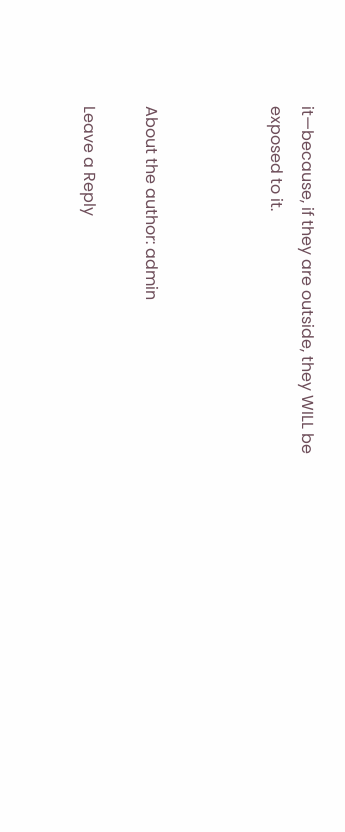it—because, if they are outside, they WILL be exposed to it.



About the author: admin

Leave a Reply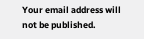Your email address will not be published.